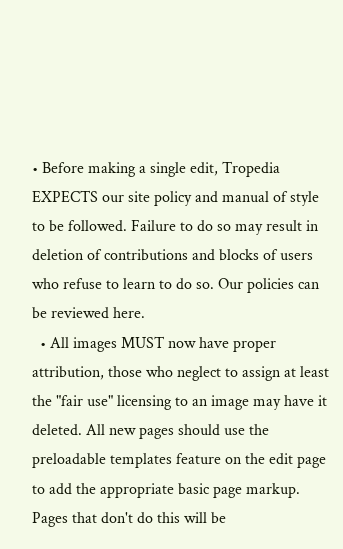• Before making a single edit, Tropedia EXPECTS our site policy and manual of style to be followed. Failure to do so may result in deletion of contributions and blocks of users who refuse to learn to do so. Our policies can be reviewed here.
  • All images MUST now have proper attribution, those who neglect to assign at least the "fair use" licensing to an image may have it deleted. All new pages should use the preloadable templates feature on the edit page to add the appropriate basic page markup. Pages that don't do this will be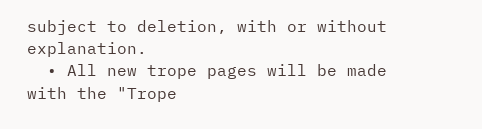subject to deletion, with or without explanation.
  • All new trope pages will be made with the "Trope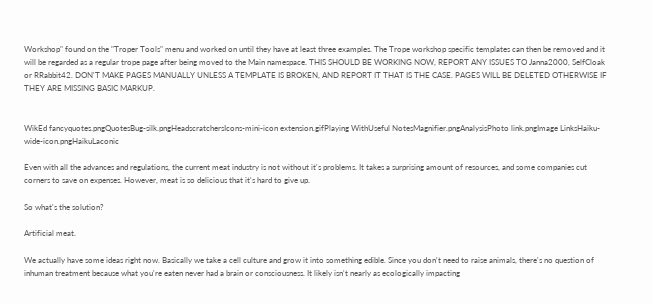Workshop" found on the "Troper Tools" menu and worked on until they have at least three examples. The Trope workshop specific templates can then be removed and it will be regarded as a regular trope page after being moved to the Main namespace. THIS SHOULD BE WORKING NOW, REPORT ANY ISSUES TO Janna2000, SelfCloak or RRabbit42. DON'T MAKE PAGES MANUALLY UNLESS A TEMPLATE IS BROKEN, AND REPORT IT THAT IS THE CASE. PAGES WILL BE DELETED OTHERWISE IF THEY ARE MISSING BASIC MARKUP.


WikEd fancyquotes.pngQuotesBug-silk.pngHeadscratchersIcons-mini-icon extension.gifPlaying WithUseful NotesMagnifier.pngAnalysisPhoto link.pngImage LinksHaiku-wide-icon.pngHaikuLaconic

Even with all the advances and regulations, the current meat industry is not without it's problems. It takes a surprising amount of resources, and some companies cut corners to save on expenses. However, meat is so delicious that it's hard to give up.

So what's the solution?

Artificial meat.

We actually have some ideas right now. Basically we take a cell culture and grow it into something edible. Since you don't need to raise animals, there's no question of inhuman treatment because what you're eaten never had a brain or consciousness. It likely isn't nearly as ecologically impacting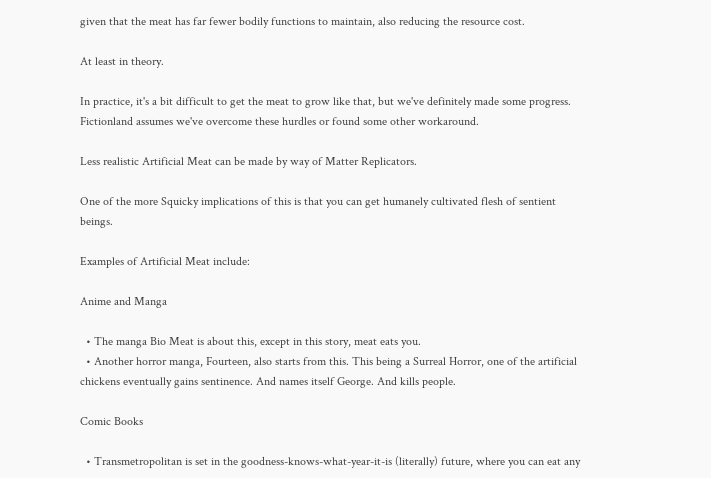given that the meat has far fewer bodily functions to maintain, also reducing the resource cost.

At least in theory.

In practice, it's a bit difficult to get the meat to grow like that, but we've definitely made some progress. Fictionland assumes we've overcome these hurdles or found some other workaround.

Less realistic Artificial Meat can be made by way of Matter Replicators.

One of the more Squicky implications of this is that you can get humanely cultivated flesh of sentient beings.

Examples of Artificial Meat include:

Anime and Manga

  • The manga Bio Meat is about this, except in this story, meat eats you.
  • Another horror manga, Fourteen, also starts from this. This being a Surreal Horror, one of the artificial chickens eventually gains sentinence. And names itself George. And kills people.

Comic Books

  • Transmetropolitan is set in the goodness-knows-what-year-it-is (literally) future, where you can eat any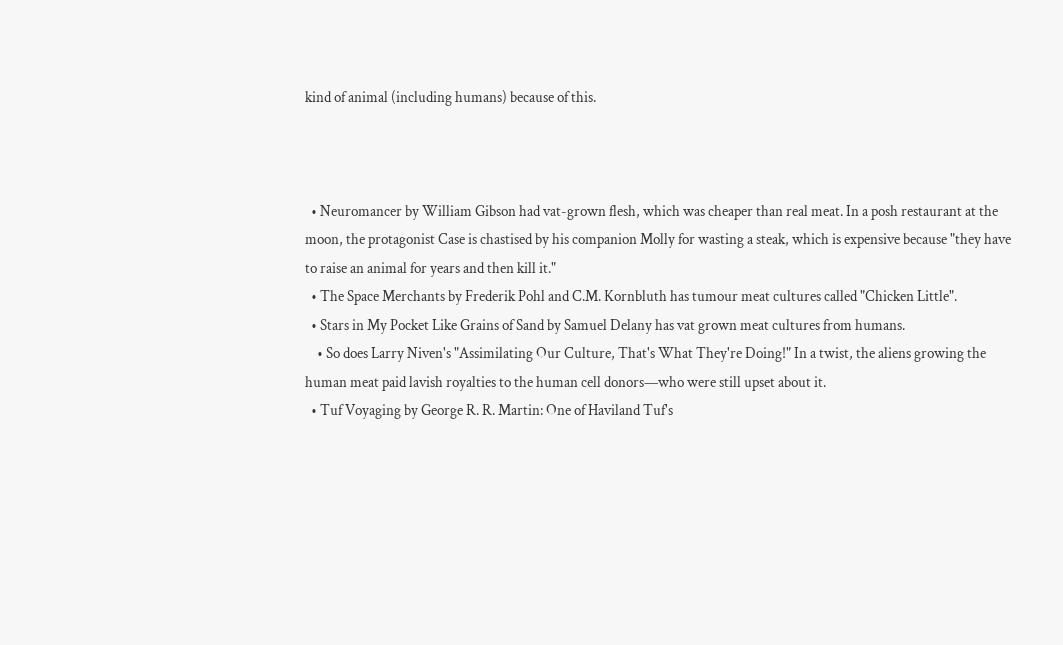kind of animal (including humans) because of this.



  • Neuromancer by William Gibson had vat-grown flesh, which was cheaper than real meat. In a posh restaurant at the moon, the protagonist Case is chastised by his companion Molly for wasting a steak, which is expensive because "they have to raise an animal for years and then kill it."
  • The Space Merchants by Frederik Pohl and C.M. Kornbluth has tumour meat cultures called "Chicken Little".
  • Stars in My Pocket Like Grains of Sand by Samuel Delany has vat grown meat cultures from humans.
    • So does Larry Niven's "Assimilating Our Culture, That's What They're Doing!" In a twist, the aliens growing the human meat paid lavish royalties to the human cell donors—who were still upset about it.
  • Tuf Voyaging by George R. R. Martin: One of Haviland Tuf's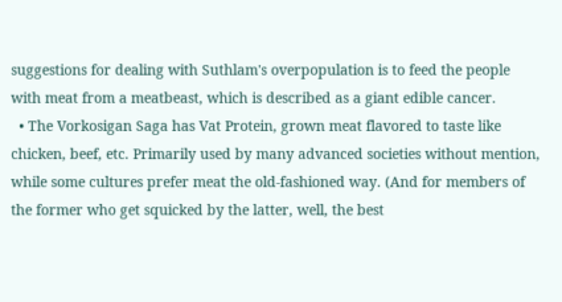suggestions for dealing with Suthlam's overpopulation is to feed the people with meat from a meatbeast, which is described as a giant edible cancer.
  • The Vorkosigan Saga has Vat Protein, grown meat flavored to taste like chicken, beef, etc. Primarily used by many advanced societies without mention, while some cultures prefer meat the old-fashioned way. (And for members of the former who get squicked by the latter, well, the best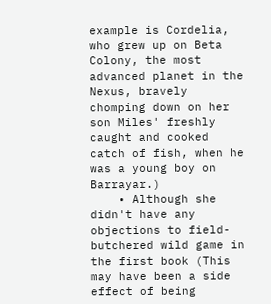example is Cordelia, who grew up on Beta Colony, the most advanced planet in the Nexus, bravely chomping down on her son Miles' freshly caught and cooked catch of fish, when he was a young boy on Barrayar.)
    • Although she didn't have any objections to field-butchered wild game in the first book (This may have been a side effect of being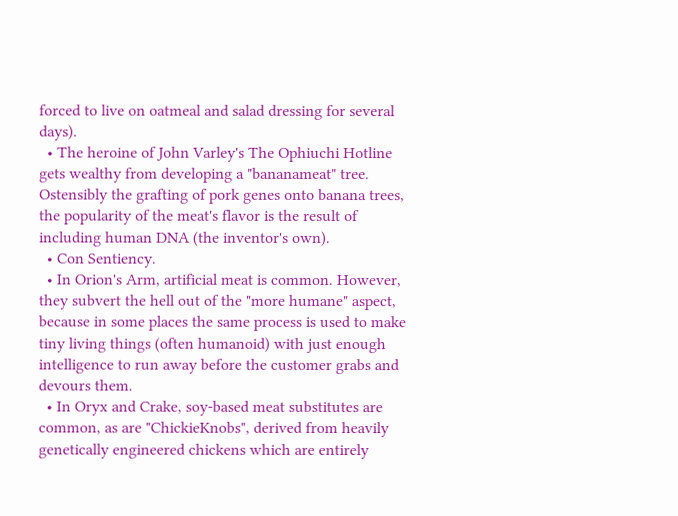forced to live on oatmeal and salad dressing for several days).
  • The heroine of John Varley's The Ophiuchi Hotline gets wealthy from developing a "bananameat" tree. Ostensibly the grafting of pork genes onto banana trees, the popularity of the meat's flavor is the result of including human DNA (the inventor's own).
  • Con Sentiency.
  • In Orion's Arm, artificial meat is common. However, they subvert the hell out of the "more humane" aspect, because in some places the same process is used to make tiny living things (often humanoid) with just enough intelligence to run away before the customer grabs and devours them.
  • In Oryx and Crake, soy-based meat substitutes are common, as are "ChickieKnobs", derived from heavily genetically engineered chickens which are entirely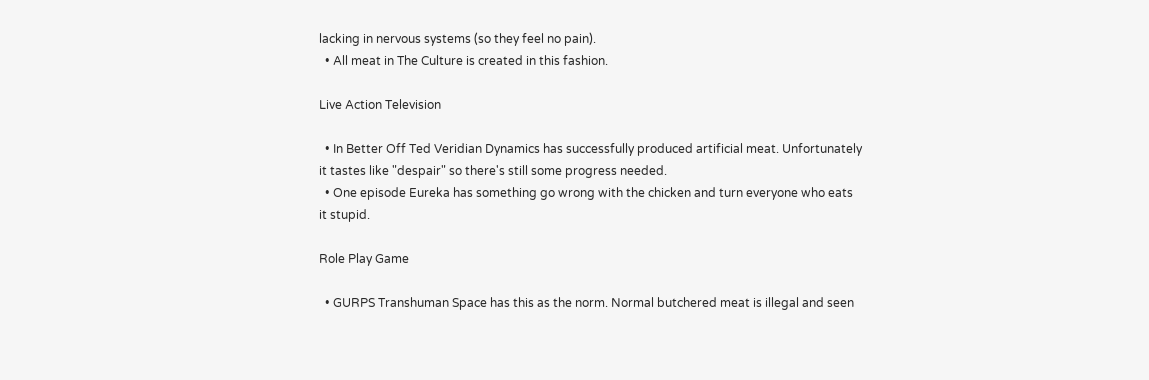lacking in nervous systems (so they feel no pain).
  • All meat in The Culture is created in this fashion.

Live Action Television

  • In Better Off Ted Veridian Dynamics has successfully produced artificial meat. Unfortunately it tastes like "despair" so there's still some progress needed.
  • One episode Eureka has something go wrong with the chicken and turn everyone who eats it stupid.

Role Play Game

  • GURPS Transhuman Space has this as the norm. Normal butchered meat is illegal and seen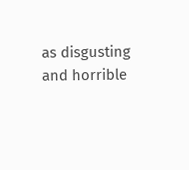as disgusting and horrible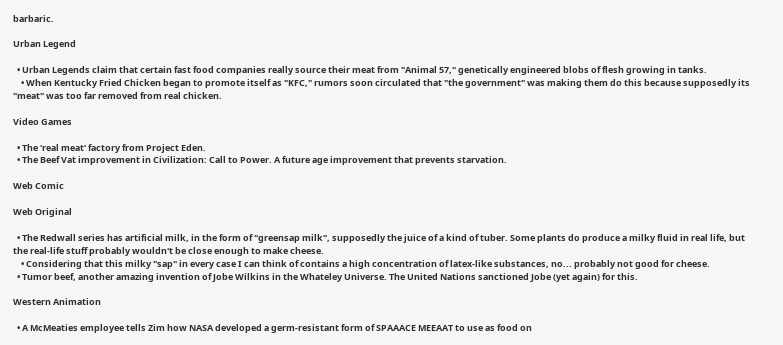barbaric.

Urban Legend

  • Urban Legends claim that certain fast food companies really source their meat from "Animal 57," genetically engineered blobs of flesh growing in tanks.
    • When Kentucky Fried Chicken began to promote itself as "KFC," rumors soon circulated that "the government" was making them do this because supposedly its "meat" was too far removed from real chicken.

Video Games

  • The 'real meat' factory from Project Eden.
  • The Beef Vat improvement in Civilization: Call to Power. A future age improvement that prevents starvation.

Web Comic

Web Original

  • The Redwall series has artificial milk, in the form of "greensap milk", supposedly the juice of a kind of tuber. Some plants do produce a milky fluid in real life, but the real-life stuff probably wouldn't be close enough to make cheese.
    • Considering that this milky "sap" in every case I can think of contains a high concentration of latex-like substances, no... probably not good for cheese.
  • Tumor beef, another amazing invention of Jobe Wilkins in the Whateley Universe. The United Nations sanctioned Jobe (yet again) for this.

Western Animation

  • A McMeaties employee tells Zim how NASA developed a germ-resistant form of SPAAACE MEEAAT to use as food on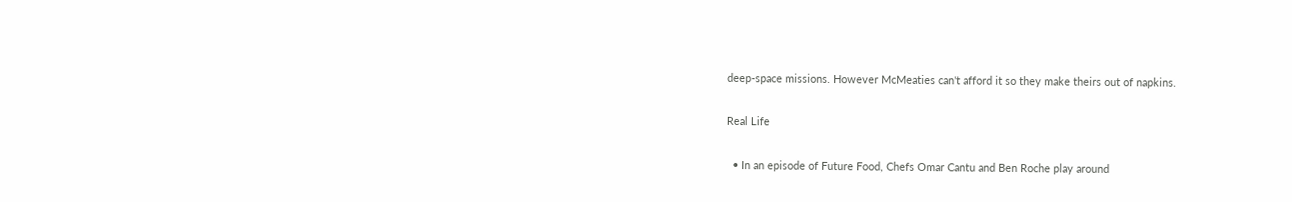deep-space missions. However McMeaties can't afford it so they make theirs out of napkins.

Real Life

  • In an episode of Future Food, Chefs Omar Cantu and Ben Roche play around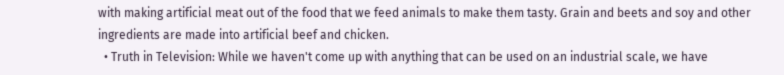with making artificial meat out of the food that we feed animals to make them tasty. Grain and beets and soy and other ingredients are made into artificial beef and chicken.
  • Truth in Television: While we haven't come up with anything that can be used on an industrial scale, we have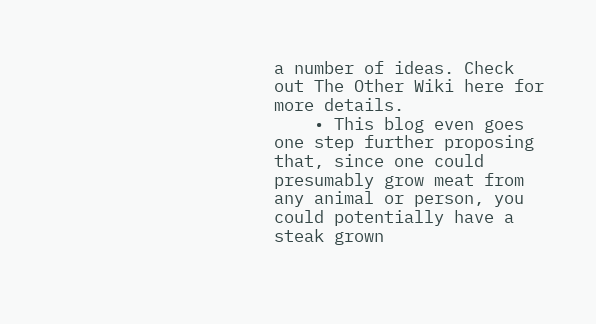a number of ideas. Check out The Other Wiki here for more details.
    • This blog even goes one step further proposing that, since one could presumably grow meat from any animal or person, you could potentially have a steak grown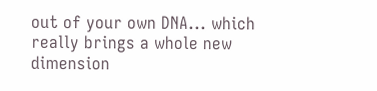out of your own DNA... which really brings a whole new dimension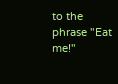to the phrase "Eat me!"